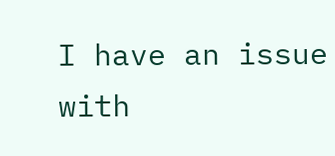I have an issue with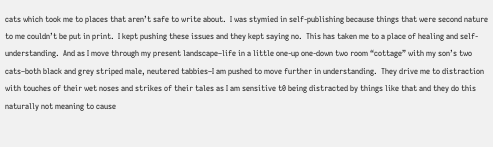cats which took me to places that aren’t safe to write about.  I was stymied in self-publishing because things that were second nature to me couldn’t be put in print.  I kept pushing these issues and they kept saying no.  This has taken me to a place of healing and self-understanding.  And as I move through my present landscape–life in a little one-up one-down two room “cottage” with my son’s two cats–both black and grey striped male, neutered tabbies–I am pushed to move further in understanding.  They drive me to distraction with touches of their wet noses and strikes of their tales as I am sensitive t0 being distracted by things like that and they do this naturally not meaning to cause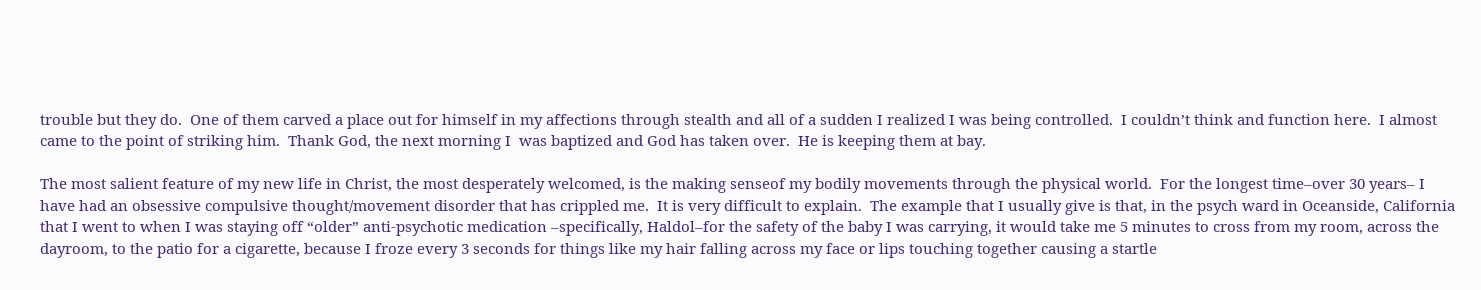trouble but they do.  One of them carved a place out for himself in my affections through stealth and all of a sudden I realized I was being controlled.  I couldn’t think and function here.  I almost came to the point of striking him.  Thank God, the next morning I  was baptized and God has taken over.  He is keeping them at bay.

The most salient feature of my new life in Christ, the most desperately welcomed, is the making senseof my bodily movements through the physical world.  For the longest time–over 30 years– I have had an obsessive compulsive thought/movement disorder that has crippled me.  It is very difficult to explain.  The example that I usually give is that, in the psych ward in Oceanside, California that I went to when I was staying off “older” anti-psychotic medication –specifically, Haldol–for the safety of the baby I was carrying, it would take me 5 minutes to cross from my room, across the dayroom, to the patio for a cigarette, because I froze every 3 seconds for things like my hair falling across my face or lips touching together causing a startle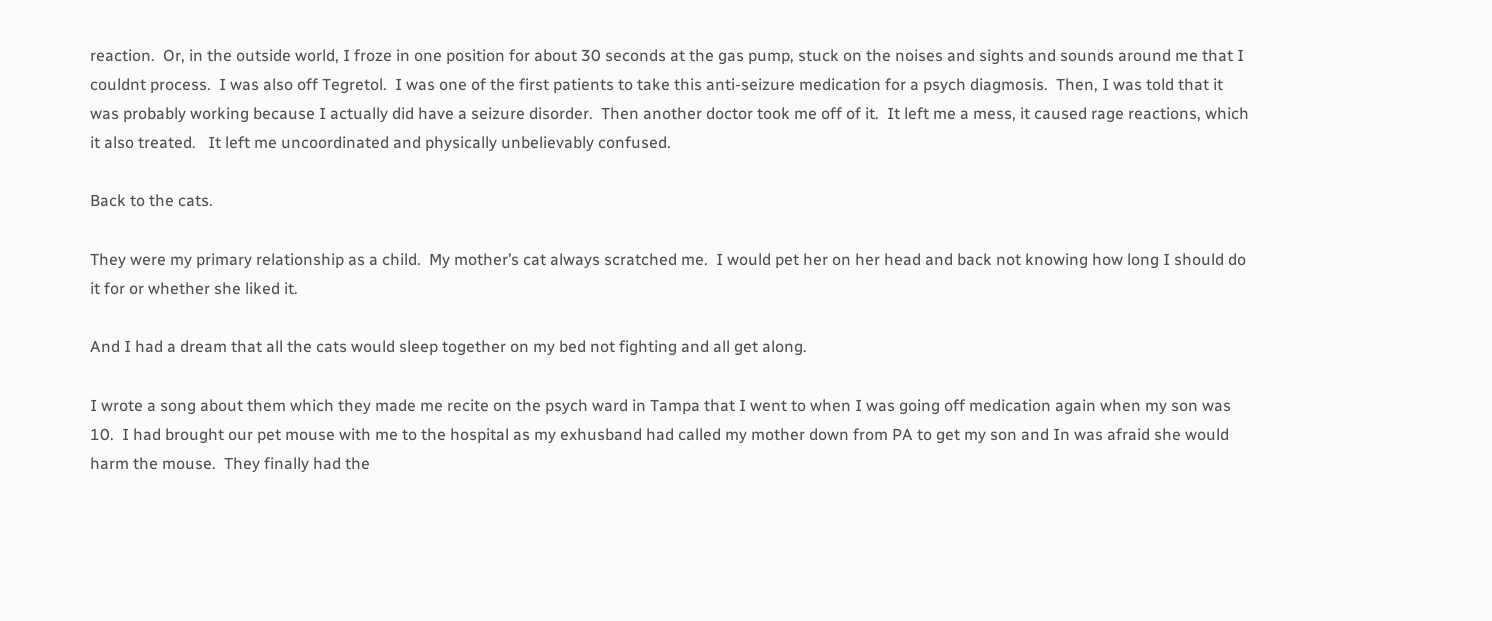reaction.  Or, in the outside world, I froze in one position for about 30 seconds at the gas pump, stuck on the noises and sights and sounds around me that I couldnt process.  I was also off Tegretol.  I was one of the first patients to take this anti-seizure medication for a psych diagmosis.  Then, I was told that it was probably working because I actually did have a seizure disorder.  Then another doctor took me off of it.  It left me a mess, it caused rage reactions, which it also treated.   It left me uncoordinated and physically unbelievably confused.

Back to the cats.

They were my primary relationship as a child.  My mother’s cat always scratched me.  I would pet her on her head and back not knowing how long I should do it for or whether she liked it.

And I had a dream that all the cats would sleep together on my bed not fighting and all get along.

I wrote a song about them which they made me recite on the psych ward in Tampa that I went to when I was going off medication again when my son was 10.  I had brought our pet mouse with me to the hospital as my exhusband had called my mother down from PA to get my son and In was afraid she would harm the mouse.  They finally had the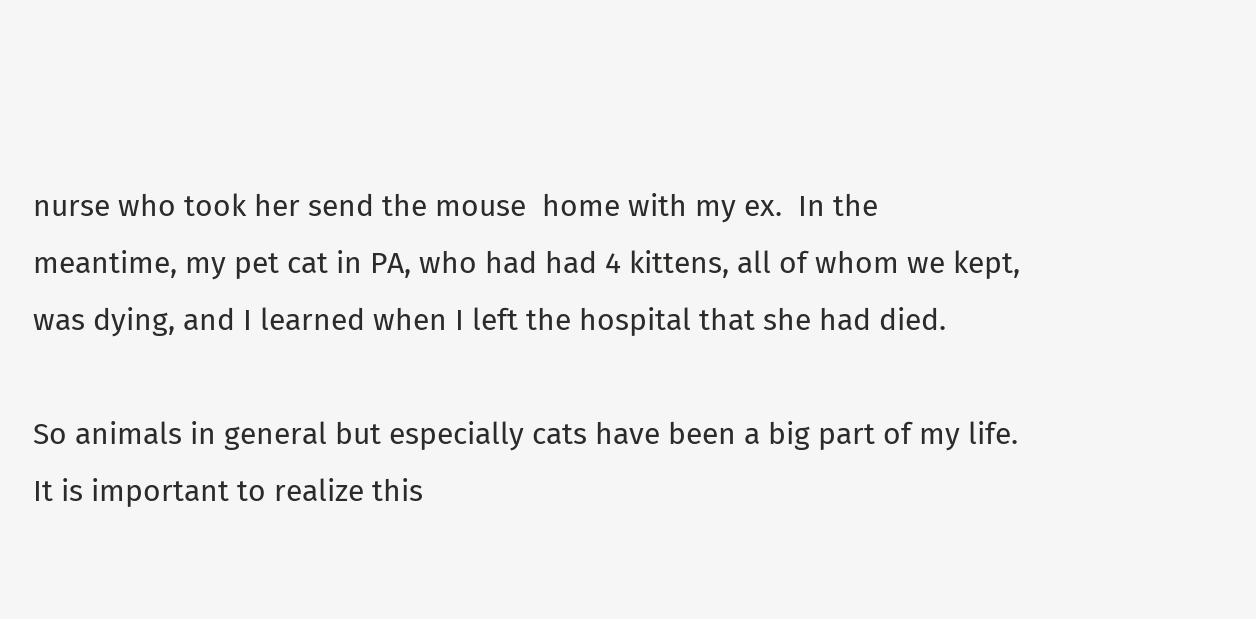nurse who took her send the mouse  home with my ex.  In the meantime, my pet cat in PA, who had had 4 kittens, all of whom we kept, was dying, and I learned when I left the hospital that she had died.

So animals in general but especially cats have been a big part of my life.  It is important to realize this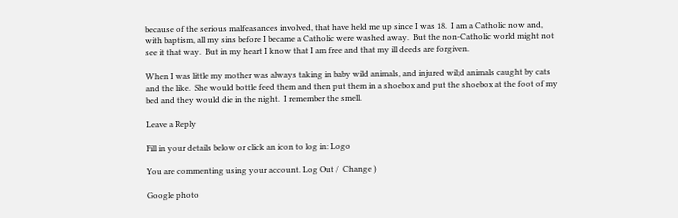because of the serious malfeasances involved, that have held me up since I was 18.  I am a Catholic now and, with baptism, all my sins before I became a Catholic were washed away.  But the non-Catholic world might not see it that way.  But in my heart I know that I am free and that my ill deeds are forgiven.

When I was little my mother was always taking in baby wild animals, and injured wil;d animals caught by cats and the like.  She would bottle feed them and then put them in a shoebox and put the shoebox at the foot of my bed and they would die in the night.  I remember the smell.

Leave a Reply

Fill in your details below or click an icon to log in: Logo

You are commenting using your account. Log Out /  Change )

Google photo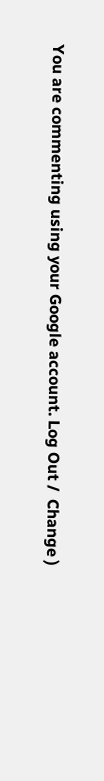You are commenting using your Google account. Log Out /  Change )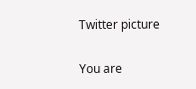Twitter picture

You are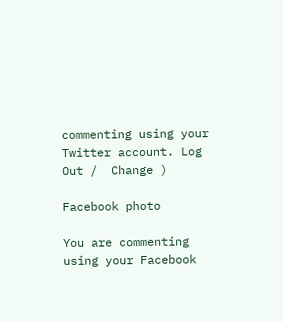commenting using your Twitter account. Log Out /  Change )

Facebook photo

You are commenting using your Facebook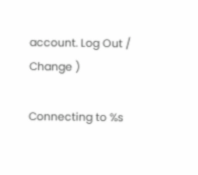account. Log Out /  Change )

Connecting to %s